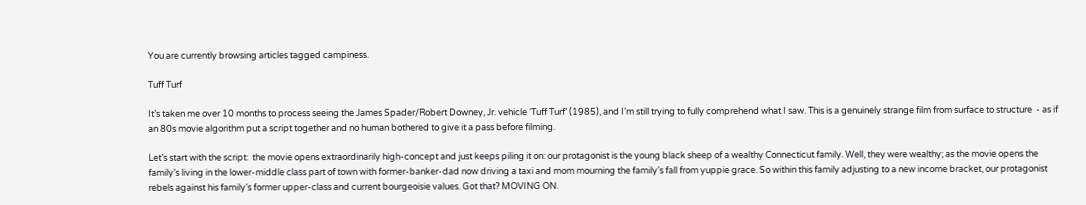You are currently browsing articles tagged campiness.

Tuff Turf

It’s taken me over 10 months to process seeing the James Spader/Robert Downey, Jr. vehicle ‘Tuff Turf’ (1985), and I’m still trying to fully comprehend what I saw. This is a genuinely strange film from surface to structure  - as if an 80s movie algorithm put a script together and no human bothered to give it a pass before filming.

Let’s start with the script:  the movie opens extraordinarily high-concept and just keeps piling it on: our protagonist is the young black sheep of a wealthy Connecticut family. Well, they were wealthy; as the movie opens the family’s living in the lower-middle class part of town with former-banker-dad now driving a taxi and mom mourning the family’s fall from yuppie grace. So within this family adjusting to a new income bracket, our protagonist rebels against his family’s former upper-class and current bourgeoisie values. Got that? MOVING ON.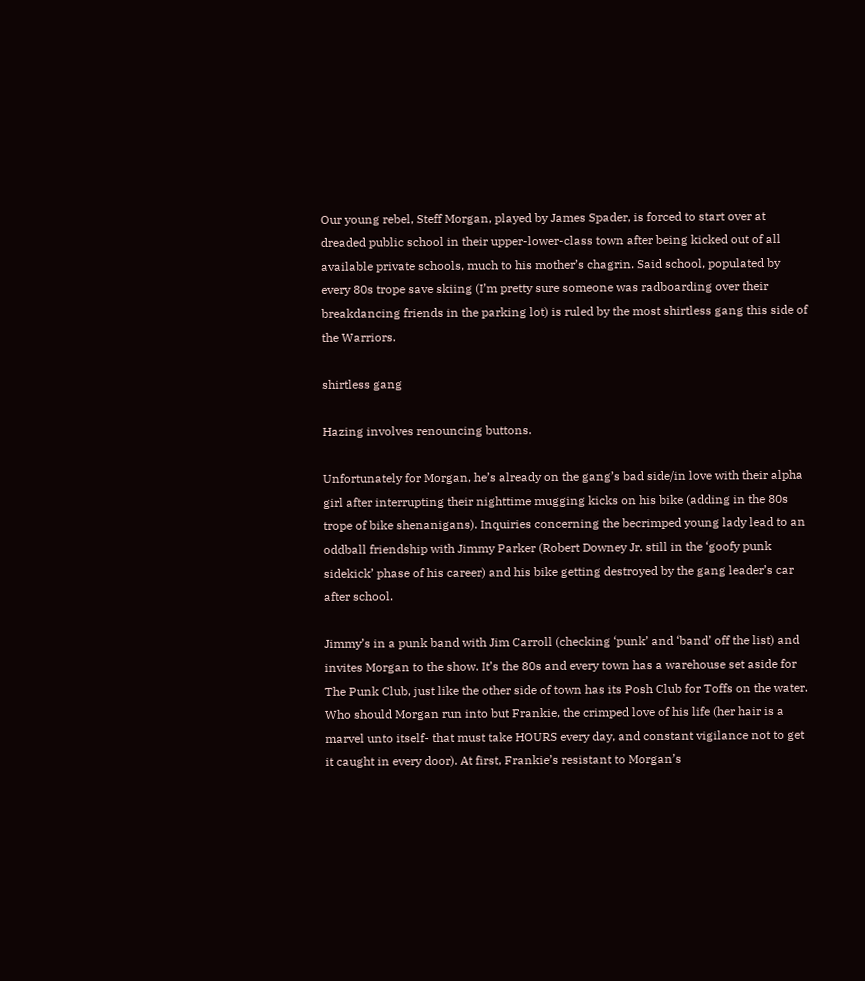Our young rebel, Steff Morgan, played by James Spader, is forced to start over at dreaded public school in their upper-lower-class town after being kicked out of all available private schools, much to his mother’s chagrin. Said school, populated by every 80s trope save skiing (I’m pretty sure someone was radboarding over their breakdancing friends in the parking lot) is ruled by the most shirtless gang this side of the Warriors.

shirtless gang

Hazing involves renouncing buttons.

Unfortunately for Morgan, he’s already on the gang’s bad side/in love with their alpha girl after interrupting their nighttime mugging kicks on his bike (adding in the 80s trope of bike shenanigans). Inquiries concerning the becrimped young lady lead to an oddball friendship with Jimmy Parker (Robert Downey Jr. still in the ‘goofy punk sidekick’ phase of his career) and his bike getting destroyed by the gang leader’s car after school.

Jimmy’s in a punk band with Jim Carroll (checking ‘punk’ and ‘band’ off the list) and invites Morgan to the show. It’s the 80s and every town has a warehouse set aside for The Punk Club, just like the other side of town has its Posh Club for Toffs on the water. Who should Morgan run into but Frankie, the crimped love of his life (her hair is a marvel unto itself- that must take HOURS every day, and constant vigilance not to get it caught in every door). At first, Frankie’s resistant to Morgan’s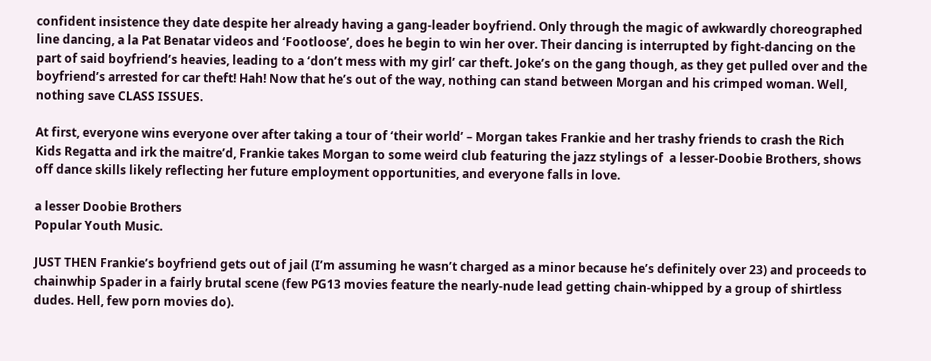confident insistence they date despite her already having a gang-leader boyfriend. Only through the magic of awkwardly choreographed line dancing, a la Pat Benatar videos and ‘Footloose’, does he begin to win her over. Their dancing is interrupted by fight-dancing on the part of said boyfriend’s heavies, leading to a ‘don’t mess with my girl’ car theft. Joke’s on the gang though, as they get pulled over and the boyfriend’s arrested for car theft! Hah! Now that he’s out of the way, nothing can stand between Morgan and his crimped woman. Well, nothing save CLASS ISSUES.

At first, everyone wins everyone over after taking a tour of ‘their world’ – Morgan takes Frankie and her trashy friends to crash the Rich Kids Regatta and irk the maitre’d, Frankie takes Morgan to some weird club featuring the jazz stylings of  a lesser-Doobie Brothers, shows off dance skills likely reflecting her future employment opportunities, and everyone falls in love.

a lesser Doobie Brothers
Popular Youth Music.

JUST THEN Frankie’s boyfriend gets out of jail (I’m assuming he wasn’t charged as a minor because he’s definitely over 23) and proceeds to chainwhip Spader in a fairly brutal scene (few PG13 movies feature the nearly-nude lead getting chain-whipped by a group of shirtless dudes. Hell, few porn movies do).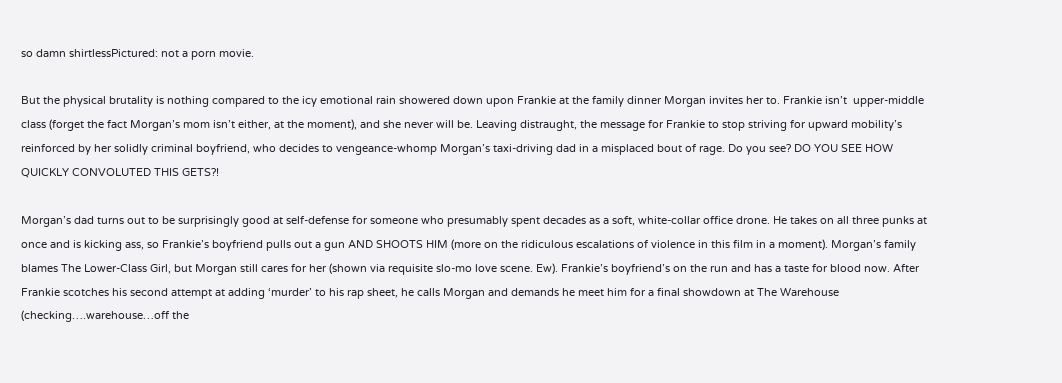so damn shirtlessPictured: not a porn movie.

But the physical brutality is nothing compared to the icy emotional rain showered down upon Frankie at the family dinner Morgan invites her to. Frankie isn’t  upper-middle class (forget the fact Morgan’s mom isn’t either, at the moment), and she never will be. Leaving distraught, the message for Frankie to stop striving for upward mobility’s reinforced by her solidly criminal boyfriend, who decides to vengeance-whomp Morgan’s taxi-driving dad in a misplaced bout of rage. Do you see? DO YOU SEE HOW QUICKLY CONVOLUTED THIS GETS?!

Morgan’s dad turns out to be surprisingly good at self-defense for someone who presumably spent decades as a soft, white-collar office drone. He takes on all three punks at once and is kicking ass, so Frankie’s boyfriend pulls out a gun AND SHOOTS HIM (more on the ridiculous escalations of violence in this film in a moment). Morgan’s family blames The Lower-Class Girl, but Morgan still cares for her (shown via requisite slo-mo love scene. Ew). Frankie’s boyfriend’s on the run and has a taste for blood now. After Frankie scotches his second attempt at adding ‘murder’ to his rap sheet, he calls Morgan and demands he meet him for a final showdown at The Warehouse (checking….warehouse…off the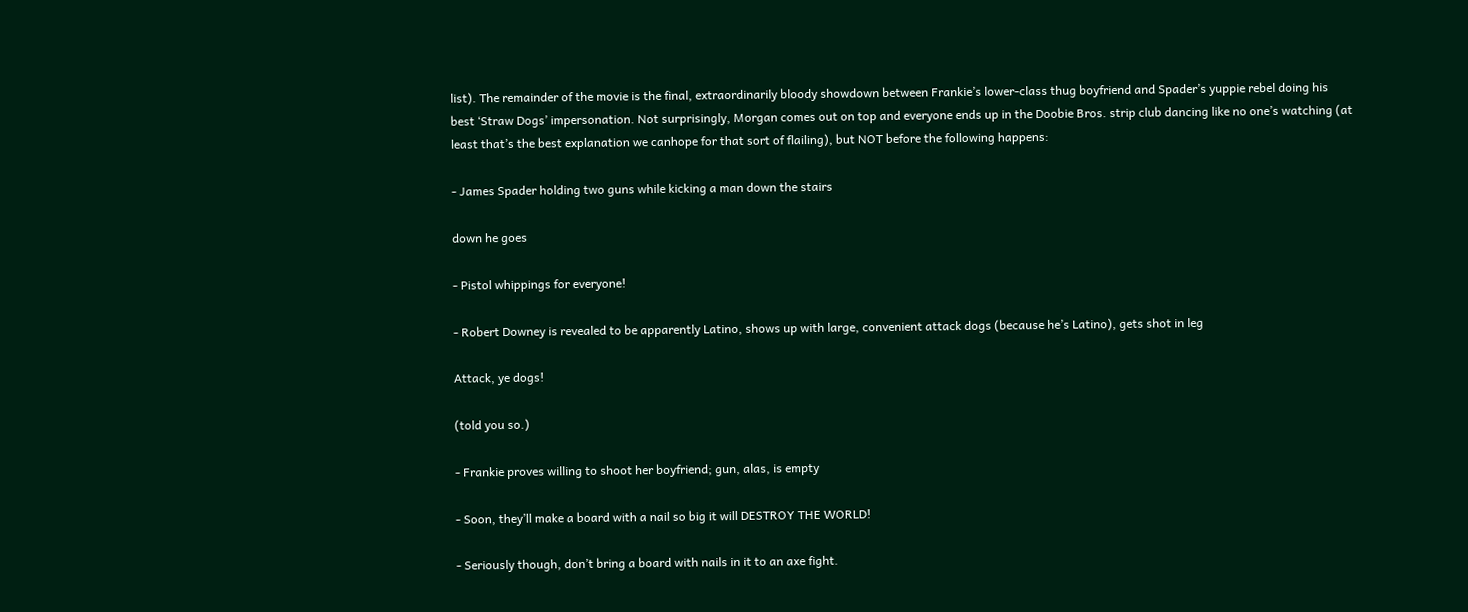list). The remainder of the movie is the final, extraordinarily bloody showdown between Frankie’s lower-class thug boyfriend and Spader’s yuppie rebel doing his best ‘Straw Dogs’ impersonation. Not surprisingly, Morgan comes out on top and everyone ends up in the Doobie Bros. strip club dancing like no one’s watching (at least that’s the best explanation we canhope for that sort of flailing), but NOT before the following happens:

- James Spader holding two guns while kicking a man down the stairs

down he goes

- Pistol whippings for everyone!

- Robert Downey is revealed to be apparently Latino, shows up with large, convenient attack dogs (because he’s Latino), gets shot in leg

Attack, ye dogs!

(told you so.)

- Frankie proves willing to shoot her boyfriend; gun, alas, is empty

- Soon, they’ll make a board with a nail so big it will DESTROY THE WORLD!

- Seriously though, don’t bring a board with nails in it to an axe fight.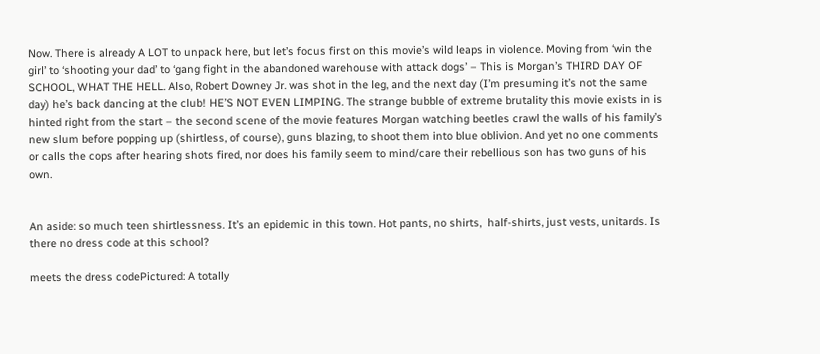Now. There is already A LOT to unpack here, but let’s focus first on this movie’s wild leaps in violence. Moving from ‘win the girl’ to ‘shooting your dad’ to ‘gang fight in the abandoned warehouse with attack dogs’ – This is Morgan’s THIRD DAY OF SCHOOL, WHAT THE HELL. Also, Robert Downey Jr. was shot in the leg, and the next day (I’m presuming it’s not the same day) he’s back dancing at the club! HE’S NOT EVEN LIMPING. The strange bubble of extreme brutality this movie exists in is hinted right from the start – the second scene of the movie features Morgan watching beetles crawl the walls of his family’s new slum before popping up (shirtless, of course), guns blazing, to shoot them into blue oblivion. And yet no one comments or calls the cops after hearing shots fired, nor does his family seem to mind/care their rebellious son has two guns of his own.


An aside: so much teen shirtlessness. It’s an epidemic in this town. Hot pants, no shirts,  half-shirts, just vests, unitards. Is there no dress code at this school?

meets the dress codePictured: A totally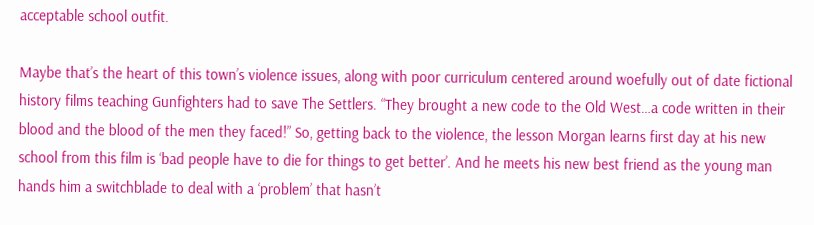acceptable school outfit.

Maybe that’s the heart of this town’s violence issues, along with poor curriculum centered around woefully out of date fictional history films teaching Gunfighters had to save The Settlers. “They brought a new code to the Old West…a code written in their blood and the blood of the men they faced!” So, getting back to the violence, the lesson Morgan learns first day at his new school from this film is ‘bad people have to die for things to get better’. And he meets his new best friend as the young man hands him a switchblade to deal with a ‘problem’ that hasn’t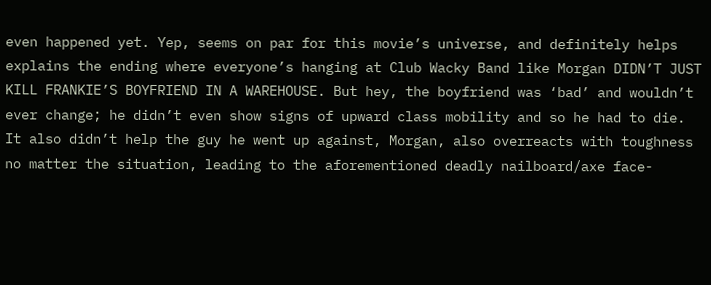even happened yet. Yep, seems on par for this movie’s universe, and definitely helps explains the ending where everyone’s hanging at Club Wacky Band like Morgan DIDN’T JUST KILL FRANKIE’S BOYFRIEND IN A WAREHOUSE. But hey, the boyfriend was ‘bad’ and wouldn’t ever change; he didn’t even show signs of upward class mobility and so he had to die. It also didn’t help the guy he went up against, Morgan, also overreacts with toughness no matter the situation, leading to the aforementioned deadly nailboard/axe face-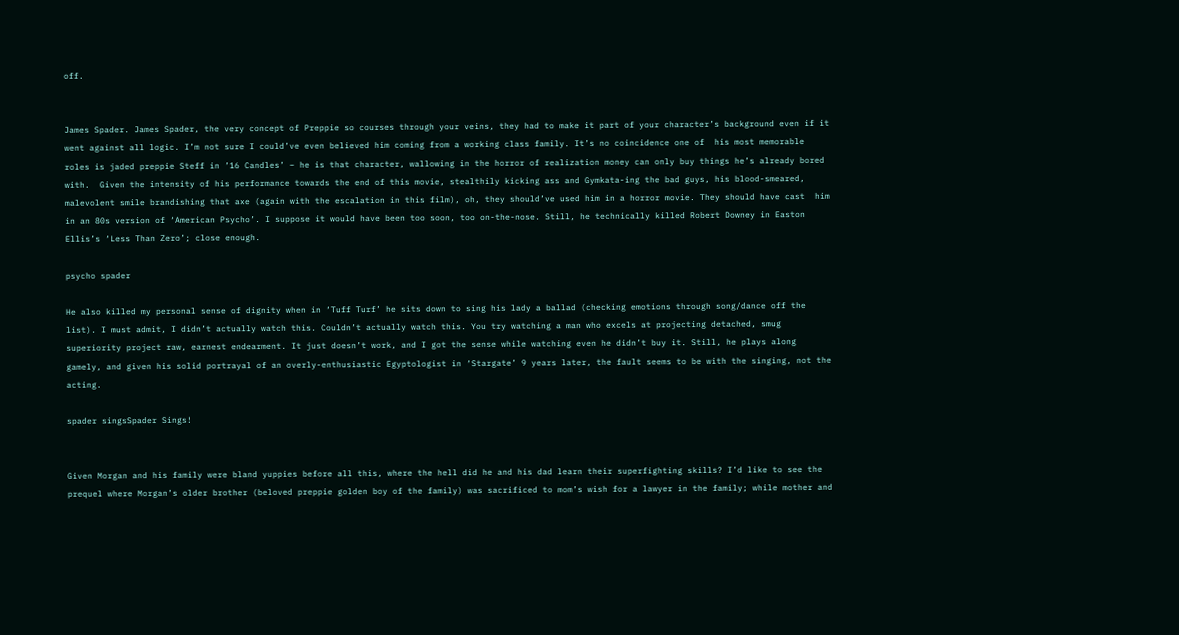off.


James Spader. James Spader, the very concept of Preppie so courses through your veins, they had to make it part of your character’s background even if it went against all logic. I’m not sure I could’ve even believed him coming from a working class family. It’s no coincidence one of  his most memorable roles is jaded preppie Steff in ’16 Candles’ – he is that character, wallowing in the horror of realization money can only buy things he’s already bored with.  Given the intensity of his performance towards the end of this movie, stealthily kicking ass and Gymkata-ing the bad guys, his blood-smeared, malevolent smile brandishing that axe (again with the escalation in this film), oh, they should’ve used him in a horror movie. They should have cast  him in an 80s version of ‘American Psycho’. I suppose it would have been too soon, too on-the-nose. Still, he technically killed Robert Downey in Easton Ellis’s ‘Less Than Zero’; close enough.

psycho spader

He also killed my personal sense of dignity when in ‘Tuff Turf’ he sits down to sing his lady a ballad (checking emotions through song/dance off the list). I must admit, I didn’t actually watch this. Couldn’t actually watch this. You try watching a man who excels at projecting detached, smug superiority project raw, earnest endearment. It just doesn’t work, and I got the sense while watching even he didn’t buy it. Still, he plays along gamely, and given his solid portrayal of an overly-enthusiastic Egyptologist in ‘Stargate’ 9 years later, the fault seems to be with the singing, not the acting.

spader singsSpader Sings!


Given Morgan and his family were bland yuppies before all this, where the hell did he and his dad learn their superfighting skills? I’d like to see the prequel where Morgan’s older brother (beloved preppie golden boy of the family) was sacrificed to mom’s wish for a lawyer in the family; while mother and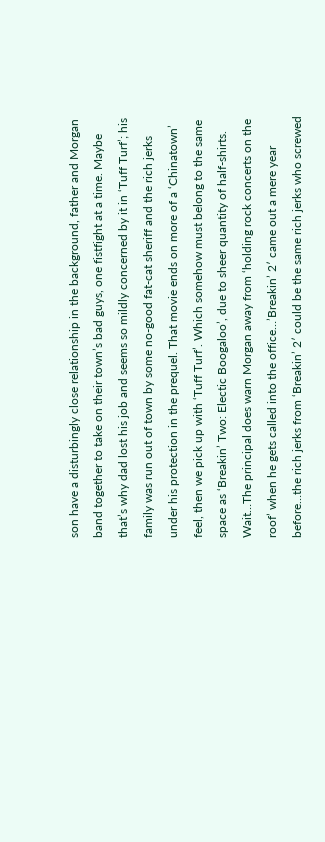son have a disturbingly close relationship in the background, father and Morgan band together to take on their town’s bad guys, one fistfight at a time. Maybe that’s why dad lost his job and seems so mildly concerned by it in ‘Tuff Turf’; his family was run out of town by some no-good fat-cat sheriff and the rich jerks under his protection in the prequel. That movie ends on more of a ‘Chinatown’ feel, then we pick up with ‘Tuff Turf’. Which somehow must belong to the same space as ‘Breakin’ Two: Electic Boogaloo’, due to sheer quantity of half-shirts. Wait…The principal does warn Morgan away from ‘holding rock concerts on the roof’ when he gets called into the office…’Breakin’ 2′ came out a mere year before…the rich jerks from ‘Breakin’ 2′ could be the same rich jerks who screwed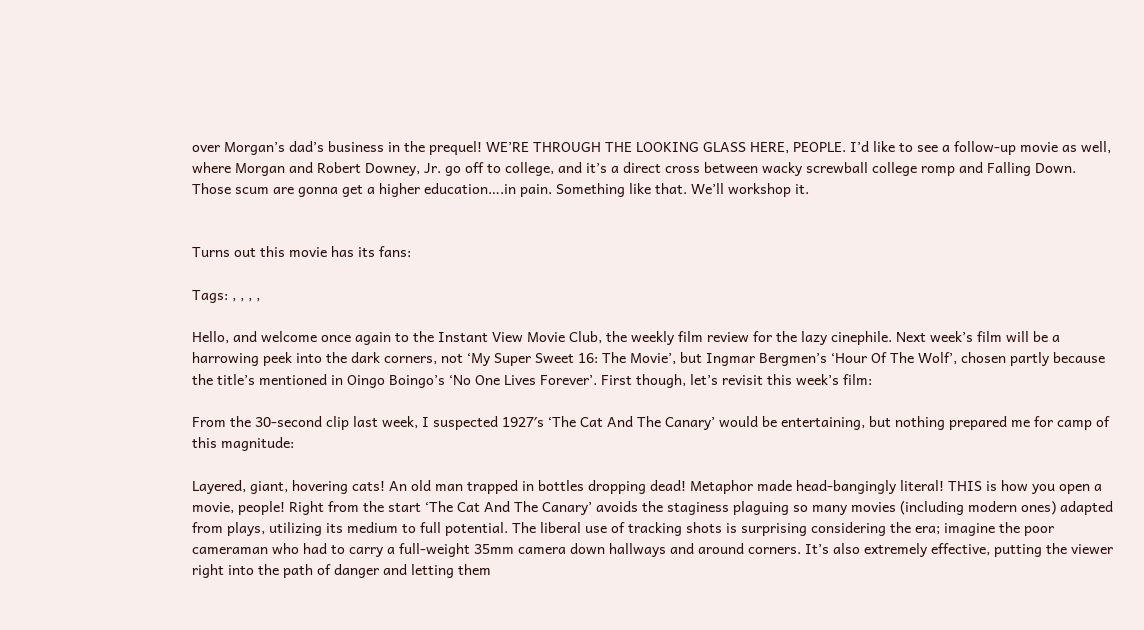over Morgan’s dad’s business in the prequel! WE’RE THROUGH THE LOOKING GLASS HERE, PEOPLE. I’d like to see a follow-up movie as well, where Morgan and Robert Downey, Jr. go off to college, and it’s a direct cross between wacky screwball college romp and Falling Down. Those scum are gonna get a higher education….in pain. Something like that. We’ll workshop it.


Turns out this movie has its fans:

Tags: , , , ,

Hello, and welcome once again to the Instant View Movie Club, the weekly film review for the lazy cinephile. Next week’s film will be a harrowing peek into the dark corners, not ‘My Super Sweet 16: The Movie’, but Ingmar Bergmen’s ‘Hour Of The Wolf’, chosen partly because the title’s mentioned in Oingo Boingo’s ‘No One Lives Forever’. First though, let’s revisit this week’s film:

From the 30-second clip last week, I suspected 1927′s ‘The Cat And The Canary’ would be entertaining, but nothing prepared me for camp of this magnitude:

Layered, giant, hovering cats! An old man trapped in bottles dropping dead! Metaphor made head-bangingly literal! THIS is how you open a movie, people! Right from the start ‘The Cat And The Canary’ avoids the staginess plaguing so many movies (including modern ones) adapted from plays, utilizing its medium to full potential. The liberal use of tracking shots is surprising considering the era; imagine the poor cameraman who had to carry a full-weight 35mm camera down hallways and around corners. It’s also extremely effective, putting the viewer right into the path of danger and letting them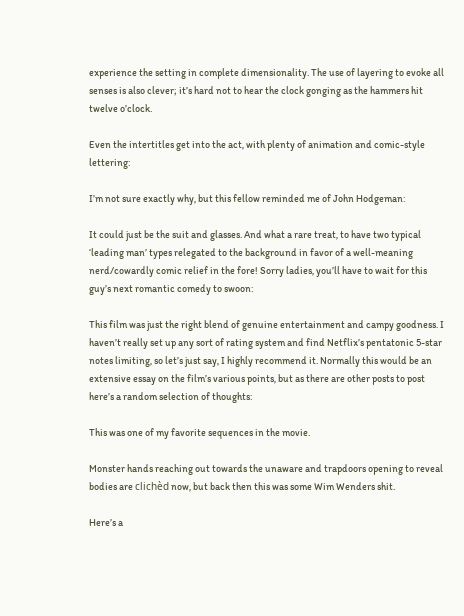experience the setting in complete dimensionality. The use of layering to evoke all senses is also clever; it’s hard not to hear the clock gonging as the hammers hit twelve o’clock.

Even the intertitles get into the act, with plenty of animation and comic-style lettering:

I’m not sure exactly why, but this fellow reminded me of John Hodgeman:

It could just be the suit and glasses. And what a rare treat, to have two typical ‘leading man’ types relegated to the background in favor of a well-meaning nerd/cowardly comic relief in the fore! Sorry ladies, you’ll have to wait for this guy’s next romantic comedy to swoon:

This film was just the right blend of genuine entertainment and campy goodness. I haven’t really set up any sort of rating system and find Netflix’s pentatonic 5-star notes limiting, so let’s just say, I highly recommend it. Normally this would be an extensive essay on the film’s various points, but as there are other posts to post here’s a random selection of thoughts:

This was one of my favorite sequences in the movie.

Monster hands reaching out towards the unaware and trapdoors opening to reveal bodies are clichèd now, but back then this was some Wim Wenders shit.

Here’s a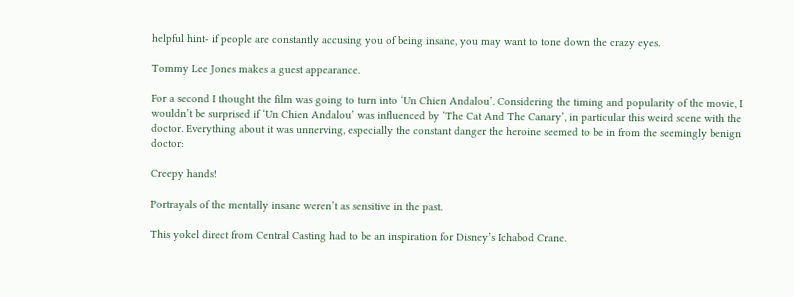helpful hint- if people are constantly accusing you of being insane, you may want to tone down the crazy eyes.

Tommy Lee Jones makes a guest appearance.

For a second I thought the film was going to turn into ‘Un Chien Andalou’. Considering the timing and popularity of the movie, I wouldn’t be surprised if ‘Un Chien Andalou’ was influenced by ‘The Cat And The Canary’, in particular this weird scene with the doctor. Everything about it was unnerving, especially the constant danger the heroine seemed to be in from the seemingly benign doctor:

Creepy hands!

Portrayals of the mentally insane weren’t as sensitive in the past.

This yokel direct from Central Casting had to be an inspiration for Disney’s Ichabod Crane.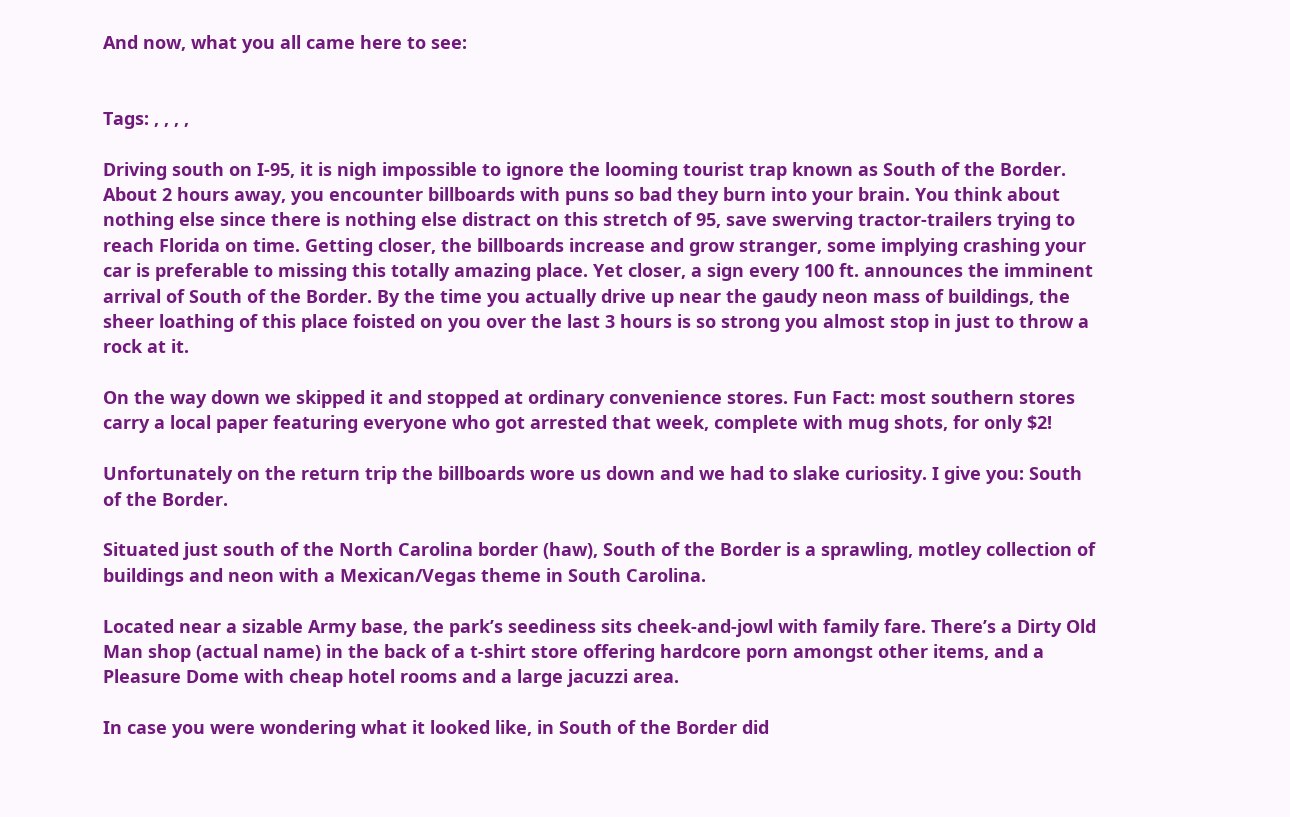And now, what you all came here to see:


Tags: , , , ,

Driving south on I-95, it is nigh impossible to ignore the looming tourist trap known as South of the Border. About 2 hours away, you encounter billboards with puns so bad they burn into your brain. You think about nothing else since there is nothing else distract on this stretch of 95, save swerving tractor-trailers trying to reach Florida on time. Getting closer, the billboards increase and grow stranger, some implying crashing your car is preferable to missing this totally amazing place. Yet closer, a sign every 100 ft. announces the imminent arrival of South of the Border. By the time you actually drive up near the gaudy neon mass of buildings, the sheer loathing of this place foisted on you over the last 3 hours is so strong you almost stop in just to throw a rock at it.

On the way down we skipped it and stopped at ordinary convenience stores. Fun Fact: most southern stores carry a local paper featuring everyone who got arrested that week, complete with mug shots, for only $2!

Unfortunately on the return trip the billboards wore us down and we had to slake curiosity. I give you: South of the Border.

Situated just south of the North Carolina border (haw), South of the Border is a sprawling, motley collection of buildings and neon with a Mexican/Vegas theme in South Carolina.

Located near a sizable Army base, the park’s seediness sits cheek-and-jowl with family fare. There’s a Dirty Old Man shop (actual name) in the back of a t-shirt store offering hardcore porn amongst other items, and a Pleasure Dome with cheap hotel rooms and a large jacuzzi area.

In case you were wondering what it looked like, in South of the Border did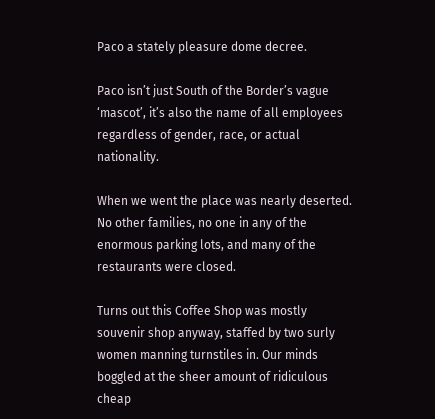Paco a stately pleasure dome decree.

Paco isn’t just South of the Border’s vague ‘mascot’, it’s also the name of all employees regardless of gender, race, or actual nationality.

When we went the place was nearly deserted. No other families, no one in any of the enormous parking lots, and many of the restaurants were closed.

Turns out this Coffee Shop was mostly souvenir shop anyway, staffed by two surly women manning turnstiles in. Our minds boggled at the sheer amount of ridiculous cheap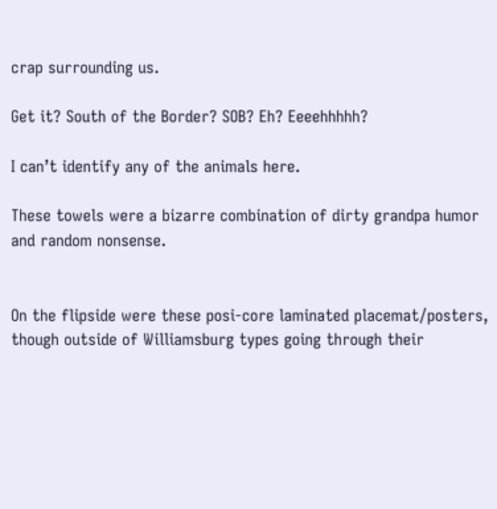crap surrounding us.

Get it? South of the Border? SOB? Eh? Eeeehhhhh?

I can’t identify any of the animals here.

These towels were a bizarre combination of dirty grandpa humor and random nonsense.


On the flipside were these posi-core laminated placemat/posters, though outside of Williamsburg types going through their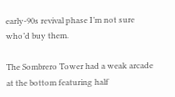early-90s revival phase I’m not sure who’d buy them.

The Sombrero Tower had a weak arcade at the bottom featuring half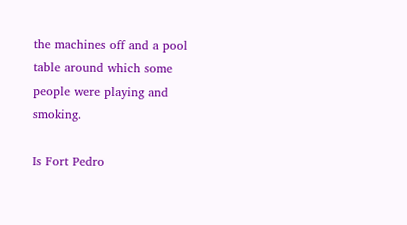the machines off and a pool table around which some people were playing and smoking.

Is Fort Pedro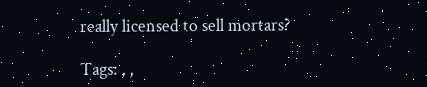really licensed to sell mortars?

Tags: , ,